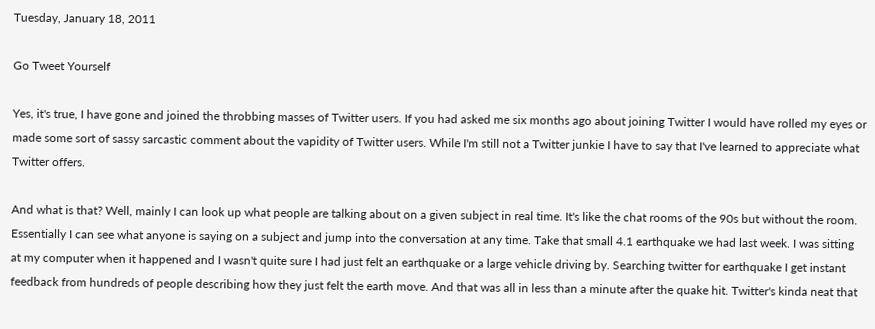Tuesday, January 18, 2011

Go Tweet Yourself

Yes, it's true, I have gone and joined the throbbing masses of Twitter users. If you had asked me six months ago about joining Twitter I would have rolled my eyes or made some sort of sassy sarcastic comment about the vapidity of Twitter users. While I'm still not a Twitter junkie I have to say that I've learned to appreciate what Twitter offers.

And what is that? Well, mainly I can look up what people are talking about on a given subject in real time. It's like the chat rooms of the 90s but without the room. Essentially I can see what anyone is saying on a subject and jump into the conversation at any time. Take that small 4.1 earthquake we had last week. I was sitting at my computer when it happened and I wasn't quite sure I had just felt an earthquake or a large vehicle driving by. Searching twitter for earthquake I get instant feedback from hundreds of people describing how they just felt the earth move. And that was all in less than a minute after the quake hit. Twitter's kinda neat that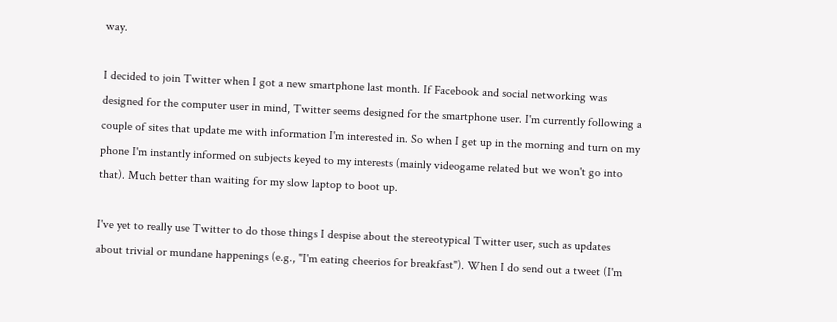way.

I decided to join Twitter when I got a new smartphone last month. If Facebook and social networking was designed for the computer user in mind, Twitter seems designed for the smartphone user. I'm currently following a couple of sites that update me with information I'm interested in. So when I get up in the morning and turn on my phone I'm instantly informed on subjects keyed to my interests (mainly videogame related but we won't go into that). Much better than waiting for my slow laptop to boot up.

I've yet to really use Twitter to do those things I despise about the stereotypical Twitter user, such as updates about trivial or mundane happenings (e.g., "I'm eating cheerios for breakfast"). When I do send out a tweet (I'm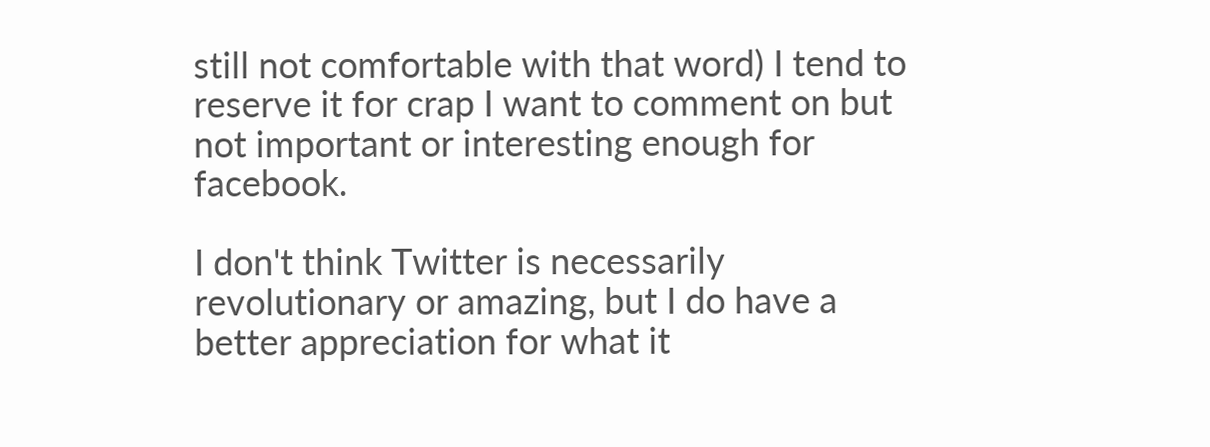still not comfortable with that word) I tend to reserve it for crap I want to comment on but not important or interesting enough for facebook.

I don't think Twitter is necessarily revolutionary or amazing, but I do have a better appreciation for what it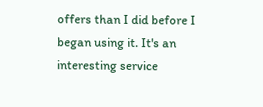offers than I did before I began using it. It's an interesting service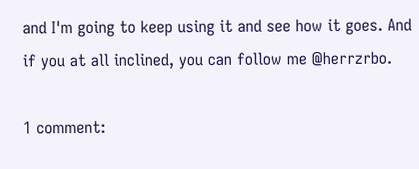and I'm going to keep using it and see how it goes. And if you at all inclined, you can follow me @herrzrbo.

1 comment: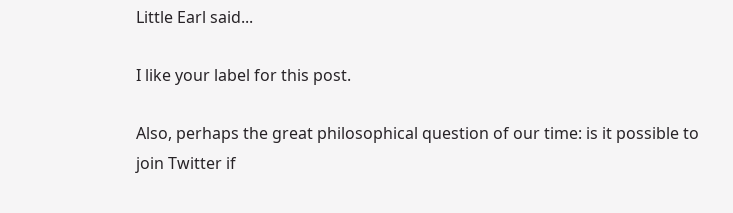Little Earl said...

I like your label for this post.

Also, perhaps the great philosophical question of our time: is it possible to join Twitter if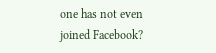one has not even joined Facebook?